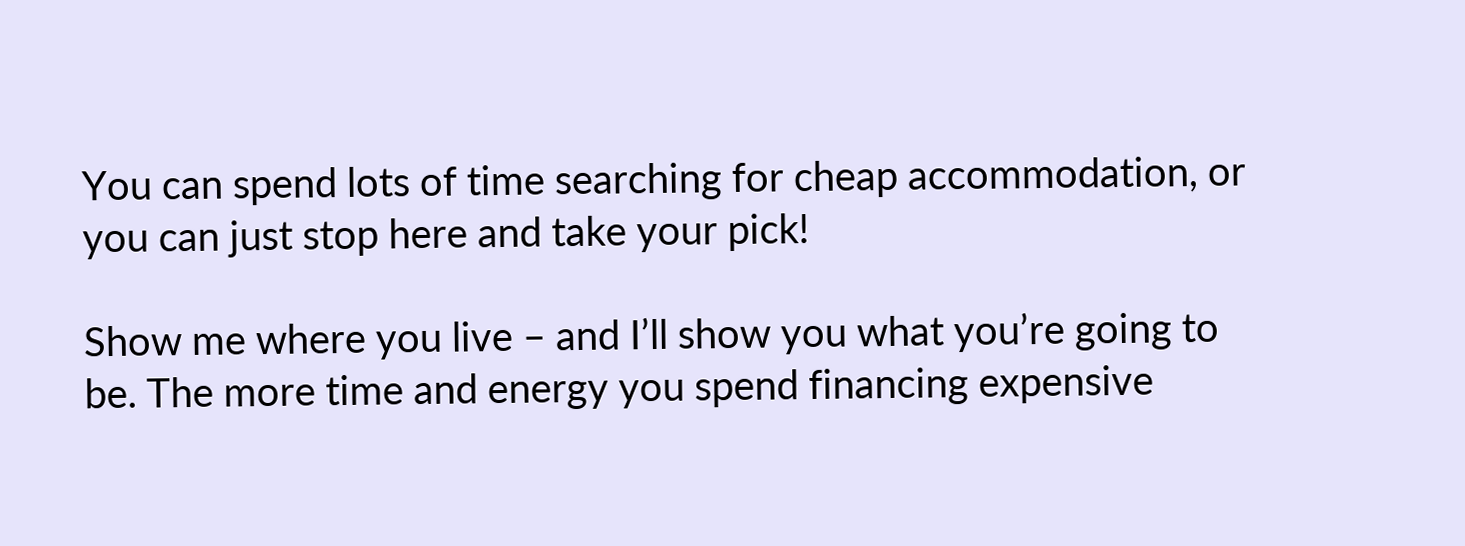You can spend lots of time searching for cheap accommodation, or you can just stop here and take your pick!

Show me where you live – and I’ll show you what you’re going to be. The more time and energy you spend financing expensive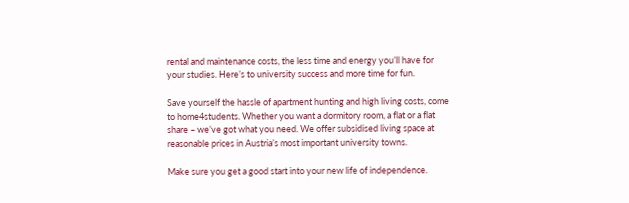rental and maintenance costs, the less time and energy you’ll have for your studies. Here’s to university success and more time for fun.

Save yourself the hassle of apartment hunting and high living costs, come to home4students. Whether you want a dormitory room, a flat or a flat share – we’ve got what you need. We offer subsidised living space at reasonable prices in Austria’s most important university towns.

Make sure you get a good start into your new life of independence.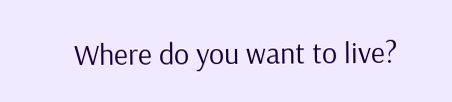Where do you want to live?